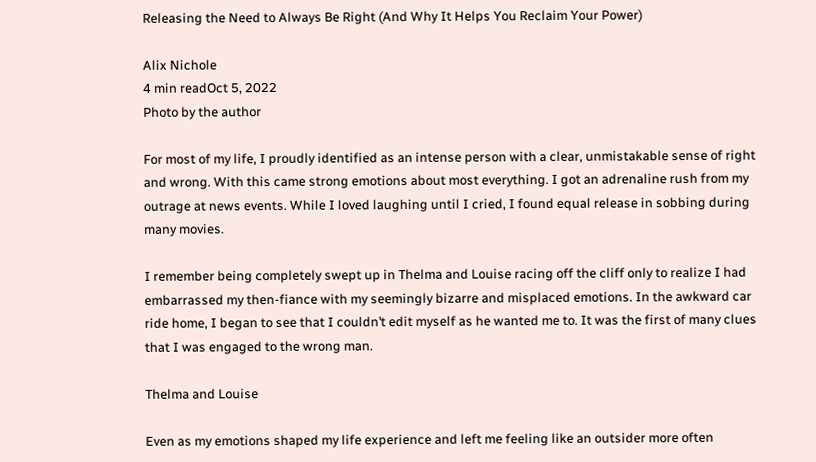Releasing the Need to Always Be Right (And Why It Helps You Reclaim Your Power)

Alix Nichole
4 min readOct 5, 2022
Photo by the author

For most of my life, I proudly identified as an intense person with a clear, unmistakable sense of right and wrong. With this came strong emotions about most everything. I got an adrenaline rush from my outrage at news events. While I loved laughing until I cried, I found equal release in sobbing during many movies.

I remember being completely swept up in Thelma and Louise racing off the cliff only to realize I had embarrassed my then-fiance with my seemingly bizarre and misplaced emotions. In the awkward car ride home, I began to see that I couldn’t edit myself as he wanted me to. It was the first of many clues that I was engaged to the wrong man.

Thelma and Louise

Even as my emotions shaped my life experience and left me feeling like an outsider more often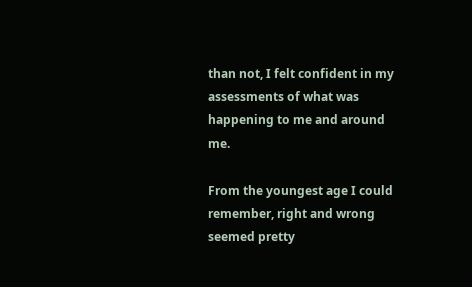than not, I felt confident in my assessments of what was happening to me and around me.

From the youngest age I could remember, right and wrong seemed pretty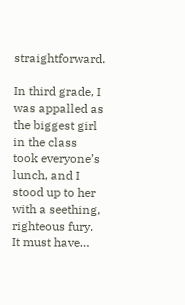straightforward.

In third grade, I was appalled as the biggest girl in the class took everyone’s lunch, and I stood up to her with a seething, righteous fury. It must have…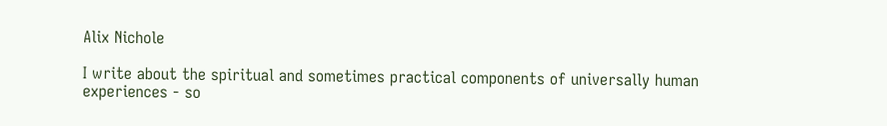Alix Nichole

I write about the spiritual and sometimes practical components of universally human experiences - so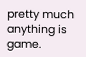pretty much anything is game.